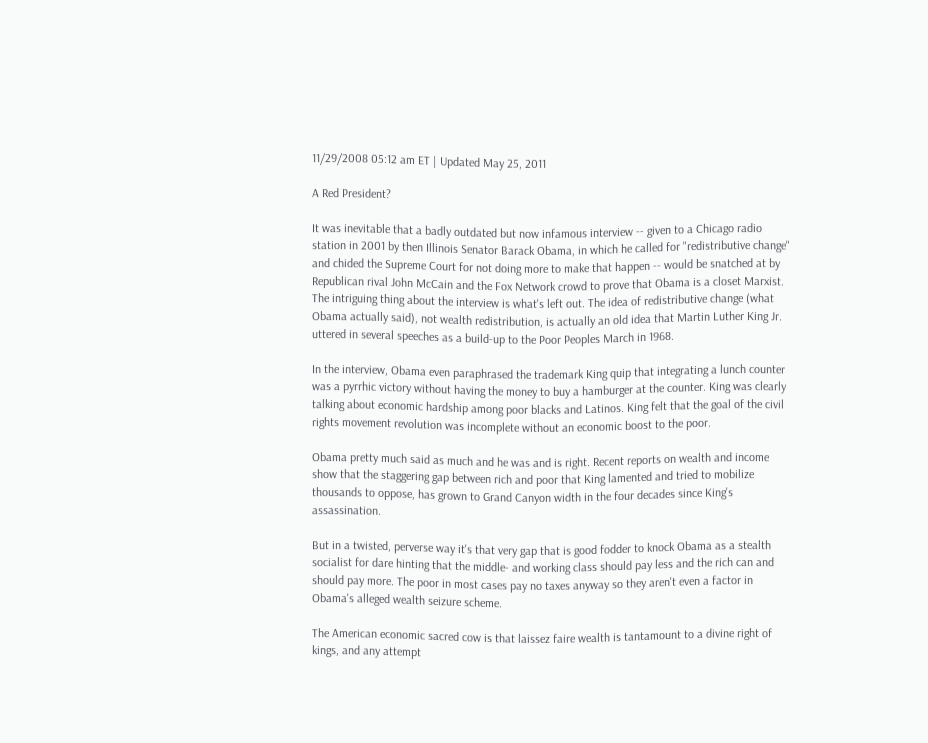11/29/2008 05:12 am ET | Updated May 25, 2011

A Red President?

It was inevitable that a badly outdated but now infamous interview -- given to a Chicago radio station in 2001 by then Illinois Senator Barack Obama, in which he called for "redistributive change" and chided the Supreme Court for not doing more to make that happen -- would be snatched at by Republican rival John McCain and the Fox Network crowd to prove that Obama is a closet Marxist. The intriguing thing about the interview is what's left out. The idea of redistributive change (what Obama actually said), not wealth redistribution, is actually an old idea that Martin Luther King Jr. uttered in several speeches as a build-up to the Poor Peoples March in 1968.

In the interview, Obama even paraphrased the trademark King quip that integrating a lunch counter was a pyrrhic victory without having the money to buy a hamburger at the counter. King was clearly talking about economic hardship among poor blacks and Latinos. King felt that the goal of the civil rights movement revolution was incomplete without an economic boost to the poor.

Obama pretty much said as much and he was and is right. Recent reports on wealth and income show that the staggering gap between rich and poor that King lamented and tried to mobilize thousands to oppose, has grown to Grand Canyon width in the four decades since King's assassination.

But in a twisted, perverse way it's that very gap that is good fodder to knock Obama as a stealth socialist for dare hinting that the middle- and working class should pay less and the rich can and should pay more. The poor in most cases pay no taxes anyway so they aren't even a factor in Obama's alleged wealth seizure scheme.

The American economic sacred cow is that laissez faire wealth is tantamount to a divine right of kings, and any attempt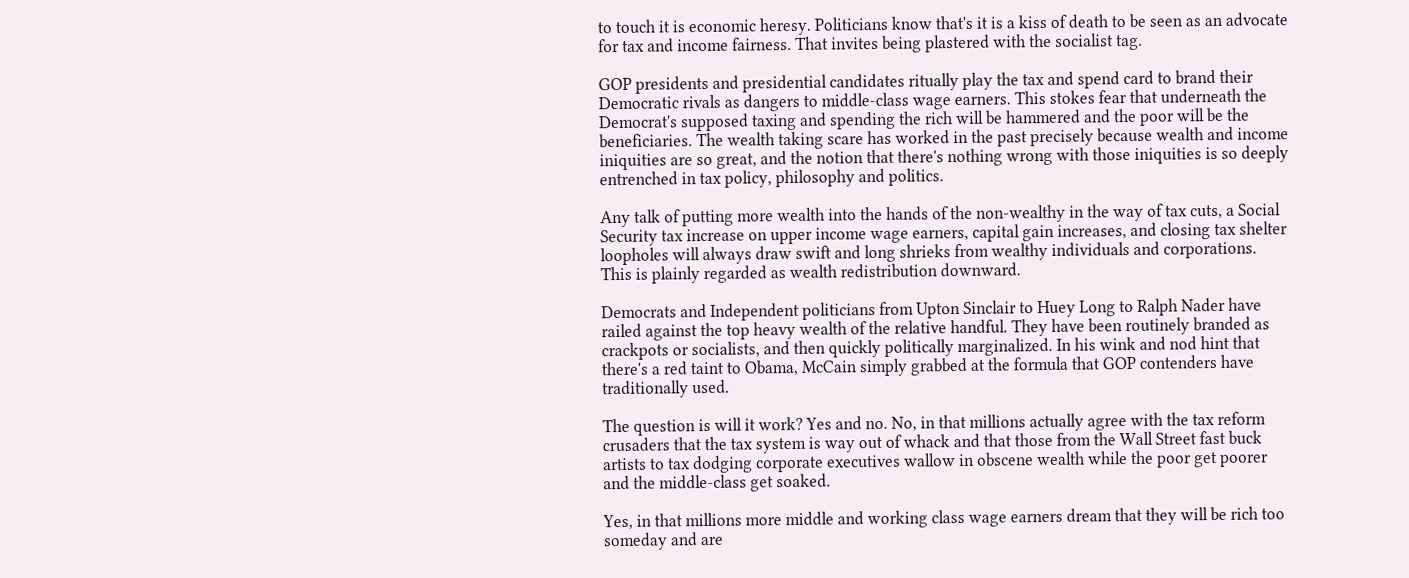to touch it is economic heresy. Politicians know that's it is a kiss of death to be seen as an advocate for tax and income fairness. That invites being plastered with the socialist tag.

GOP presidents and presidential candidates ritually play the tax and spend card to brand their Democratic rivals as dangers to middle-class wage earners. This stokes fear that underneath the Democrat's supposed taxing and spending the rich will be hammered and the poor will be the beneficiaries. The wealth taking scare has worked in the past precisely because wealth and income iniquities are so great, and the notion that there's nothing wrong with those iniquities is so deeply entrenched in tax policy, philosophy and politics.

Any talk of putting more wealth into the hands of the non-wealthy in the way of tax cuts, a Social Security tax increase on upper income wage earners, capital gain increases, and closing tax shelter loopholes will always draw swift and long shrieks from wealthy individuals and corporations. This is plainly regarded as wealth redistribution downward.

Democrats and Independent politicians from Upton Sinclair to Huey Long to Ralph Nader have railed against the top heavy wealth of the relative handful. They have been routinely branded as crackpots or socialists, and then quickly politically marginalized. In his wink and nod hint that there's a red taint to Obama, McCain simply grabbed at the formula that GOP contenders have traditionally used.

The question is will it work? Yes and no. No, in that millions actually agree with the tax reform crusaders that the tax system is way out of whack and that those from the Wall Street fast buck artists to tax dodging corporate executives wallow in obscene wealth while the poor get poorer and the middle-class get soaked.

Yes, in that millions more middle and working class wage earners dream that they will be rich too someday and are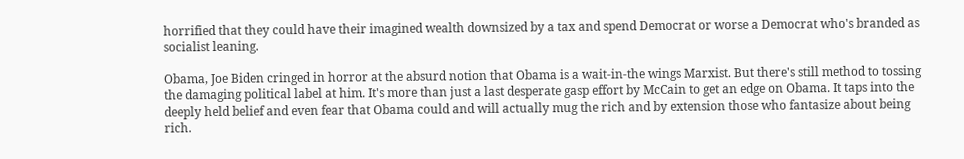horrified that they could have their imagined wealth downsized by a tax and spend Democrat or worse a Democrat who's branded as socialist leaning.

Obama, Joe Biden cringed in horror at the absurd notion that Obama is a wait-in-the wings Marxist. But there's still method to tossing the damaging political label at him. It's more than just a last desperate gasp effort by McCain to get an edge on Obama. It taps into the deeply held belief and even fear that Obama could and will actually mug the rich and by extension those who fantasize about being rich.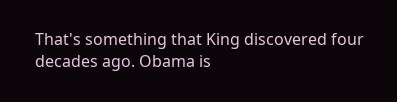That's something that King discovered four decades ago. Obama is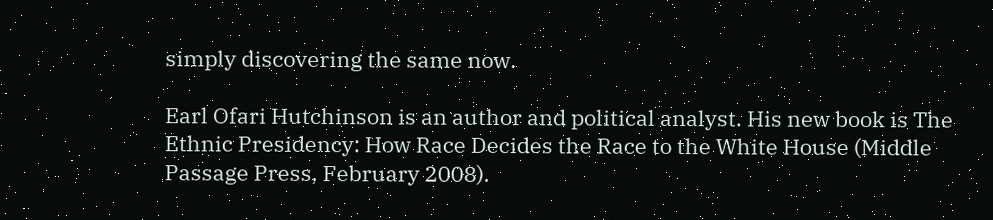simply discovering the same now.

Earl Ofari Hutchinson is an author and political analyst. His new book is The Ethnic Presidency: How Race Decides the Race to the White House (Middle Passage Press, February 2008).